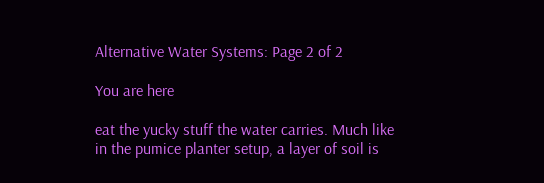Alternative Water Systems: Page 2 of 2

You are here

eat the yucky stuff the water carries. Much like in the pumice planter setup, a layer of soil is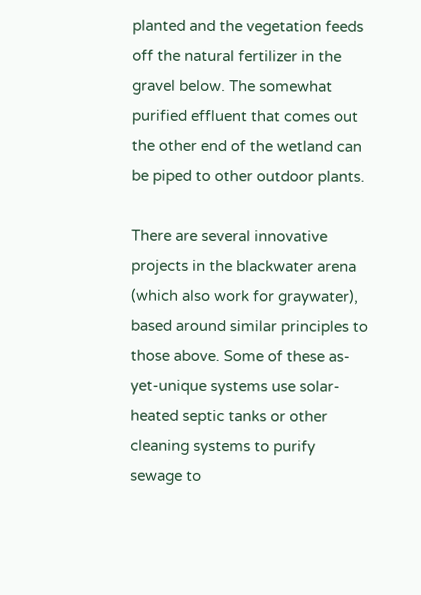planted and the vegetation feeds off the natural fertilizer in the gravel below. The somewhat purified effluent that comes out the other end of the wetland can be piped to other outdoor plants.

There are several innovative projects in the blackwater arena (which also work for graywater), based around similar principles to those above. Some of these as-yet-unique systems use solar-heated septic tanks or other cleaning systems to purify sewage to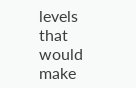levels that would make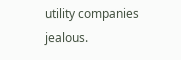utility companies jealous.